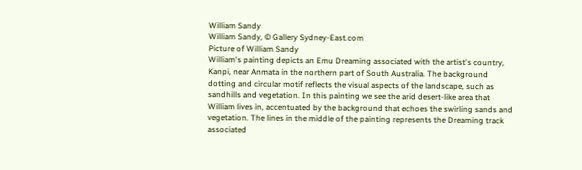William Sandy
William Sandy, © Gallery Sydney-East.com
Picture of William Sandy
William's painting depicts an Emu Dreaming associated with the artist's country, Kanpi, near Anmata in the northern part of South Australia. The background dotting and circular motif reflects the visual aspects of the landscape, such as sandhills and vegetation. In this painting we see the arid desert-like area that William lives in, accentuated by the background that echoes the swirling sands and vegetation. The lines in the middle of the painting represents the Dreaming track associated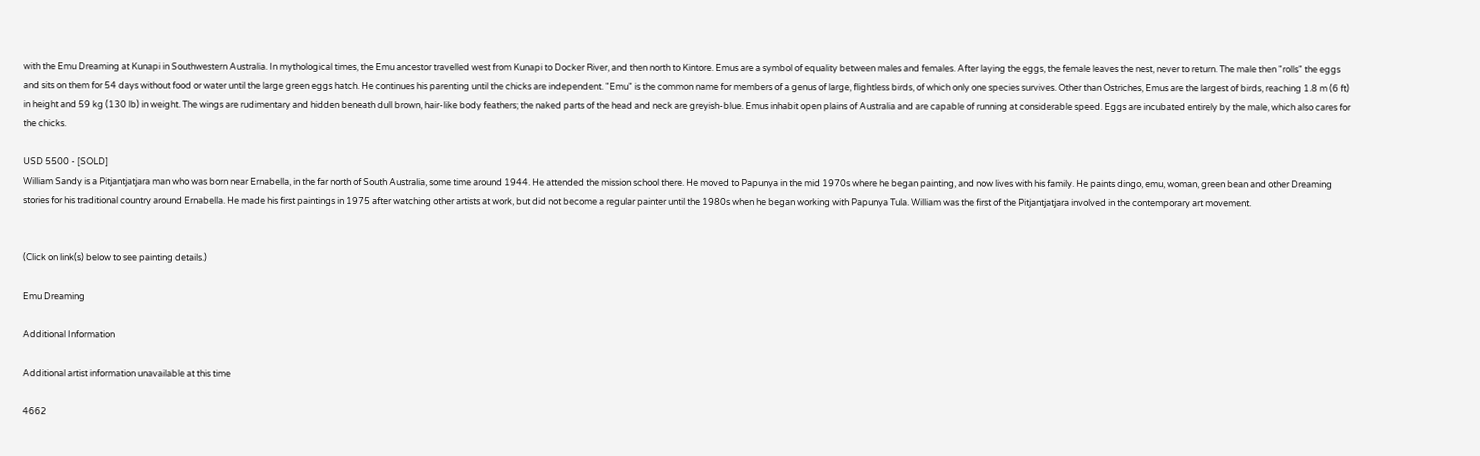with the Emu Dreaming at Kunapi in Southwestern Australia. In mythological times, the Emu ancestor travelled west from Kunapi to Docker River, and then north to Kintore. Emus are a symbol of equality between males and females. After laying the eggs, the female leaves the nest, never to return. The male then "rolls" the eggs and sits on them for 54 days without food or water until the large green eggs hatch. He continues his parenting until the chicks are independent. "Emu" is the common name for members of a genus of large, flightless birds, of which only one species survives. Other than Ostriches, Emus are the largest of birds, reaching 1.8 m (6 ft) in height and 59 kg (130 lb) in weight. The wings are rudimentary and hidden beneath dull brown, hair-like body feathers; the naked parts of the head and neck are greyish-blue. Emus inhabit open plains of Australia and are capable of running at considerable speed. Eggs are incubated entirely by the male, which also cares for the chicks.

USD 5500 - [SOLD]
William Sandy is a Pitjantjatjara man who was born near Ernabella, in the far north of South Australia, some time around 1944. He attended the mission school there. He moved to Papunya in the mid 1970s where he began painting, and now lives with his family. He paints dingo, emu, woman, green bean and other Dreaming stories for his traditional country around Ernabella. He made his first paintings in 1975 after watching other artists at work, but did not become a regular painter until the 1980s when he began working with Papunya Tula. William was the first of the Pitjantjatjara involved in the contemporary art movement.


(Click on link(s) below to see painting details.)

Emu Dreaming

Additional Information

Additional artist information unavailable at this time

4662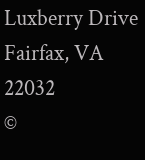Luxberry Drive
Fairfax, VA 22032
©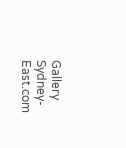Gallery Sydney-East.com